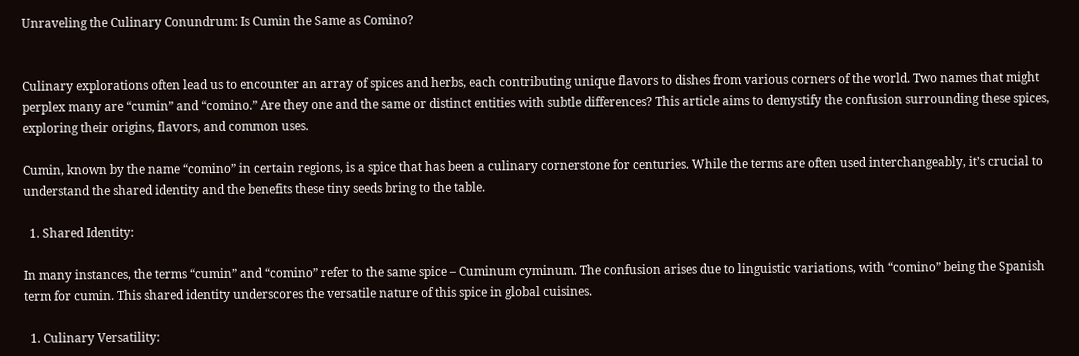Unraveling the Culinary Conundrum: Is Cumin the Same as Comino?


Culinary explorations often lead us to encounter an array of spices and herbs, each contributing unique flavors to dishes from various corners of the world. Two names that might perplex many are “cumin” and “comino.” Are they one and the same or distinct entities with subtle differences? This article aims to demystify the confusion surrounding these spices, exploring their origins, flavors, and common uses.

Cumin, known by the name “comino” in certain regions, is a spice that has been a culinary cornerstone for centuries. While the terms are often used interchangeably, it’s crucial to understand the shared identity and the benefits these tiny seeds bring to the table.

  1. Shared Identity:

In many instances, the terms “cumin” and “comino” refer to the same spice – Cuminum cyminum. The confusion arises due to linguistic variations, with “comino” being the Spanish term for cumin. This shared identity underscores the versatile nature of this spice in global cuisines.

  1. Culinary Versatility: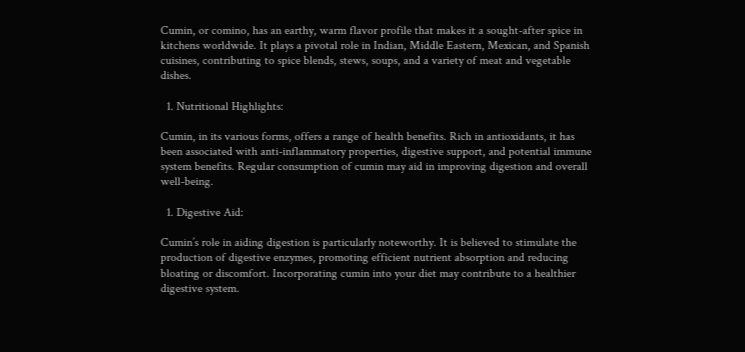Cumin, or comino, has an earthy, warm flavor profile that makes it a sought-after spice in kitchens worldwide. It plays a pivotal role in Indian, Middle Eastern, Mexican, and Spanish cuisines, contributing to spice blends, stews, soups, and a variety of meat and vegetable dishes.

  1. Nutritional Highlights:

Cumin, in its various forms, offers a range of health benefits. Rich in antioxidants, it has been associated with anti-inflammatory properties, digestive support, and potential immune system benefits. Regular consumption of cumin may aid in improving digestion and overall well-being.

  1. Digestive Aid:

Cumin’s role in aiding digestion is particularly noteworthy. It is believed to stimulate the production of digestive enzymes, promoting efficient nutrient absorption and reducing bloating or discomfort. Incorporating cumin into your diet may contribute to a healthier digestive system.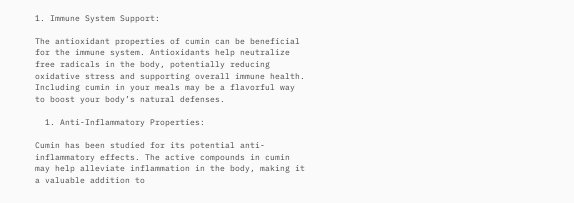1. Immune System Support:

The antioxidant properties of cumin can be beneficial for the immune system. Antioxidants help neutralize free radicals in the body, potentially reducing oxidative stress and supporting overall immune health. Including cumin in your meals may be a flavorful way to boost your body’s natural defenses.

  1. Anti-Inflammatory Properties:

Cumin has been studied for its potential anti-inflammatory effects. The active compounds in cumin may help alleviate inflammation in the body, making it a valuable addition to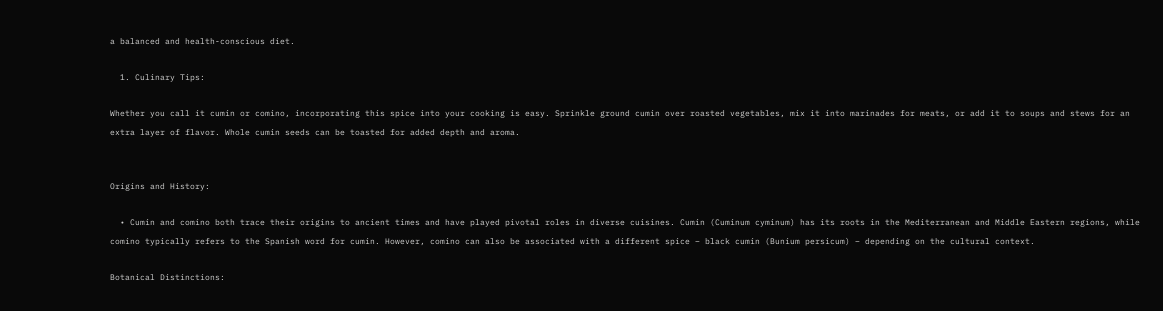a balanced and health-conscious diet.

  1. Culinary Tips:

Whether you call it cumin or comino, incorporating this spice into your cooking is easy. Sprinkle ground cumin over roasted vegetables, mix it into marinades for meats, or add it to soups and stews for an extra layer of flavor. Whole cumin seeds can be toasted for added depth and aroma.


Origins and History:

  • Cumin and comino both trace their origins to ancient times and have played pivotal roles in diverse cuisines. Cumin (Cuminum cyminum) has its roots in the Mediterranean and Middle Eastern regions, while comino typically refers to the Spanish word for cumin. However, comino can also be associated with a different spice – black cumin (Bunium persicum) – depending on the cultural context.

Botanical Distinctions: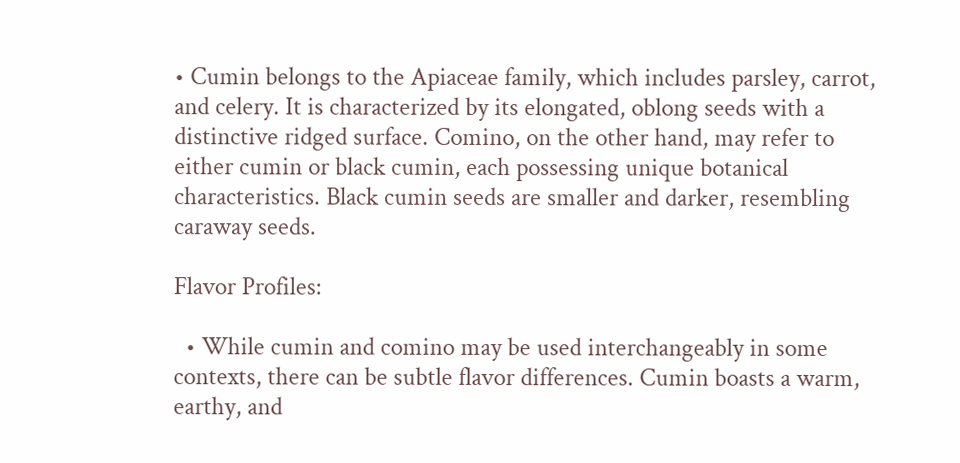• Cumin belongs to the Apiaceae family, which includes parsley, carrot, and celery. It is characterized by its elongated, oblong seeds with a distinctive ridged surface. Comino, on the other hand, may refer to either cumin or black cumin, each possessing unique botanical characteristics. Black cumin seeds are smaller and darker, resembling caraway seeds.

Flavor Profiles:

  • While cumin and comino may be used interchangeably in some contexts, there can be subtle flavor differences. Cumin boasts a warm, earthy, and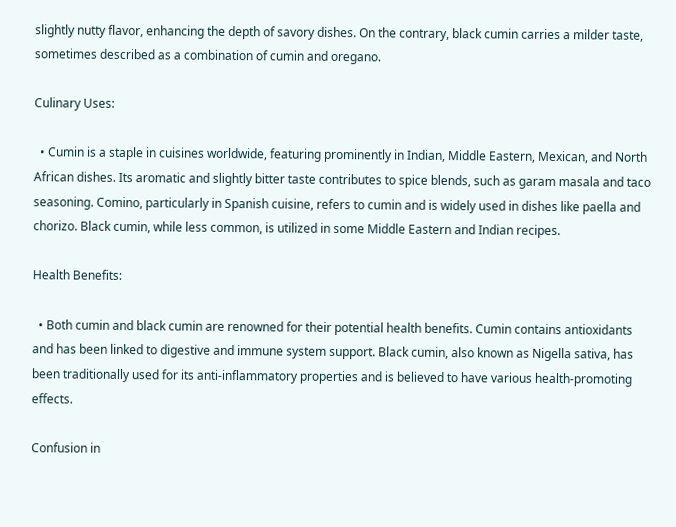slightly nutty flavor, enhancing the depth of savory dishes. On the contrary, black cumin carries a milder taste, sometimes described as a combination of cumin and oregano.

Culinary Uses:

  • Cumin is a staple in cuisines worldwide, featuring prominently in Indian, Middle Eastern, Mexican, and North African dishes. Its aromatic and slightly bitter taste contributes to spice blends, such as garam masala and taco seasoning. Comino, particularly in Spanish cuisine, refers to cumin and is widely used in dishes like paella and chorizo. Black cumin, while less common, is utilized in some Middle Eastern and Indian recipes.

Health Benefits:

  • Both cumin and black cumin are renowned for their potential health benefits. Cumin contains antioxidants and has been linked to digestive and immune system support. Black cumin, also known as Nigella sativa, has been traditionally used for its anti-inflammatory properties and is believed to have various health-promoting effects.

Confusion in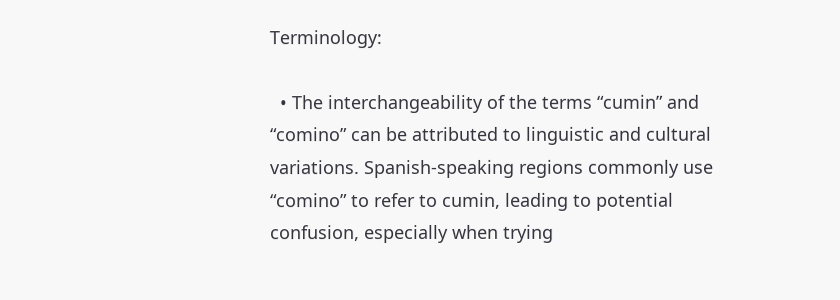Terminology:

  • The interchangeability of the terms “cumin” and “comino” can be attributed to linguistic and cultural variations. Spanish-speaking regions commonly use “comino” to refer to cumin, leading to potential confusion, especially when trying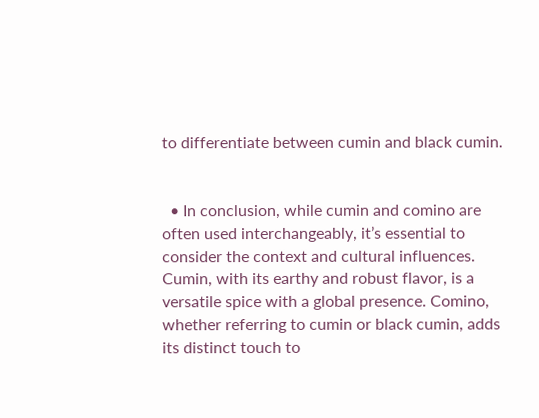to differentiate between cumin and black cumin.


  • In conclusion, while cumin and comino are often used interchangeably, it’s essential to consider the context and cultural influences. Cumin, with its earthy and robust flavor, is a versatile spice with a global presence. Comino, whether referring to cumin or black cumin, adds its distinct touch to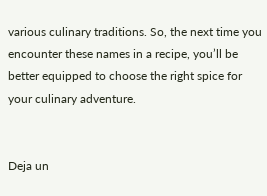various culinary traditions. So, the next time you encounter these names in a recipe, you’ll be better equipped to choose the right spice for your culinary adventure.


Deja un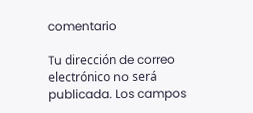comentario

Tu dirección de correo electrónico no será publicada. Los campos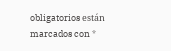obligatorios están marcados con *